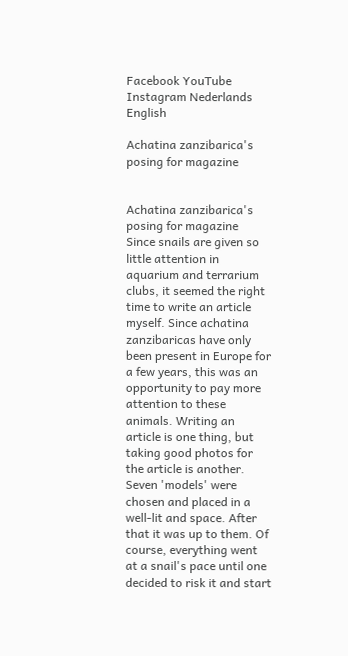Facebook YouTube Instagram Nederlands English

Achatina zanzibarica's posing for magazine


Achatina zanzibarica's posing for magazine
Since snails are given so little attention in aquarium and terrarium clubs, it seemed the right time to write an article myself. Since achatina zanzibaricas have only been present in Europe for a few years, this was an opportunity to pay more attention to these animals. Writing an article is one thing, but taking good photos for the article is another. Seven 'models' were chosen and placed in a well-lit and space. After that it was up to them. Of course, everything went at a snail's pace until one decided to risk it and start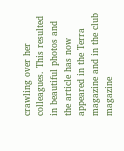crawling over her colleagues. This resulted in beautiful photos and the article has now appeared in the Terra magazine and in the club magazine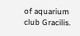of aquarium club Gracilis.